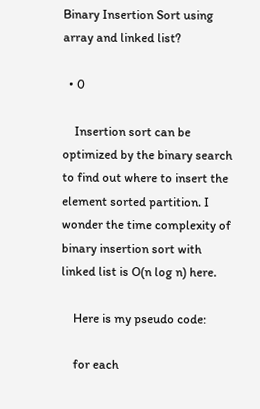Binary Insertion Sort using array and linked list?

  • 0

    Insertion sort can be optimized by the binary search to find out where to insert the element sorted partition. I wonder the time complexity of binary insertion sort with linked list is O(n log n) here.

    Here is my pseudo code:

    for each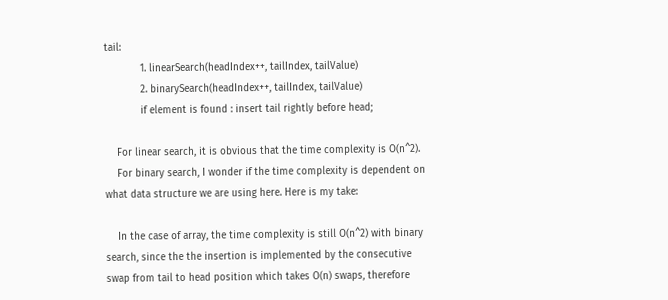tail:
            1. linearSearch(headIndex++, tailIndex, tailValue)
            2. binarySearch(headIndex++, tailIndex, tailValue)
            if element is found : insert tail rightly before head;

    For linear search, it is obvious that the time complexity is O(n^2).
    For binary search, I wonder if the time complexity is dependent on what data structure we are using here. Here is my take:

    In the case of array, the time complexity is still O(n^2) with binary search, since the the insertion is implemented by the consecutive swap from tail to head position which takes O(n) swaps, therefore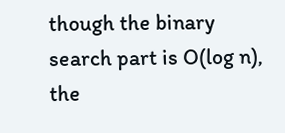though the binary search part is O(log n), the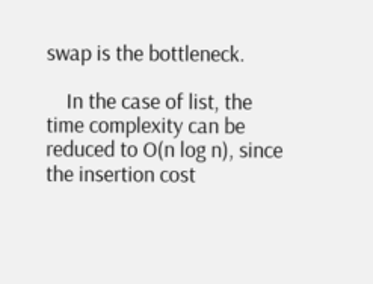swap is the bottleneck.

    In the case of list, the time complexity can be reduced to O(n log n), since the insertion cost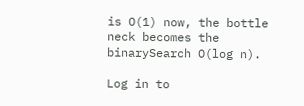is O(1) now, the bottle neck becomes the binarySearch O(log n).

Log in to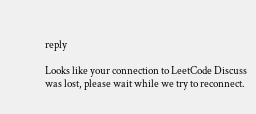reply

Looks like your connection to LeetCode Discuss was lost, please wait while we try to reconnect.